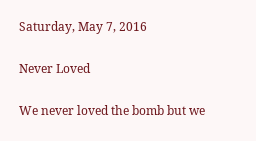Saturday, May 7, 2016

Never Loved

We never loved the bomb but we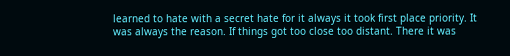learned to hate with a secret hate for it always it took first place priority. It was always the reason. If things got too close too distant. There it was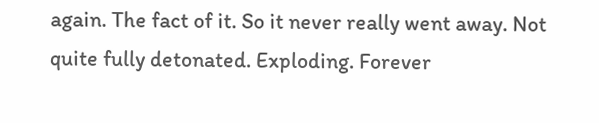again. The fact of it. So it never really went away. Not quite fully detonated. Exploding. Forever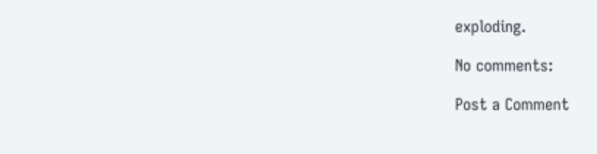exploding.

No comments:

Post a Comment